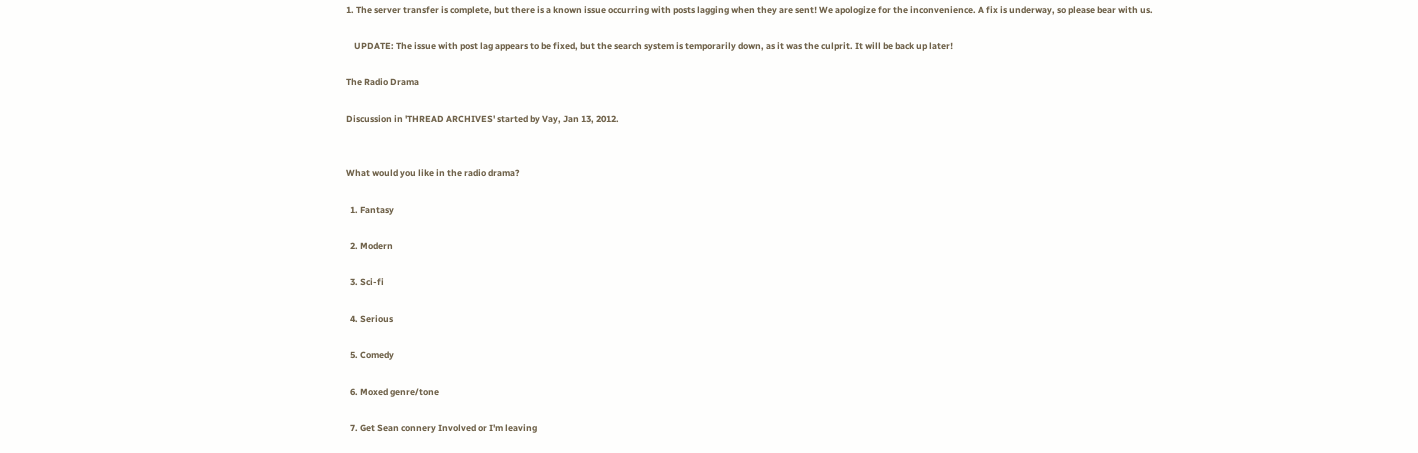1. The server transfer is complete, but there is a known issue occurring with posts lagging when they are sent! We apologize for the inconvenience. A fix is underway, so please bear with us.

    UPDATE: The issue with post lag appears to be fixed, but the search system is temporarily down, as it was the culprit. It will be back up later!

The Radio Drama

Discussion in 'THREAD ARCHIVES' started by Vay, Jan 13, 2012.


What would you like in the radio drama?

  1. Fantasy

  2. Modern

  3. Sci-fi

  4. Serious

  5. Comedy

  6. Moxed genre/tone

  7. Get Sean connery Involved or I'm leaving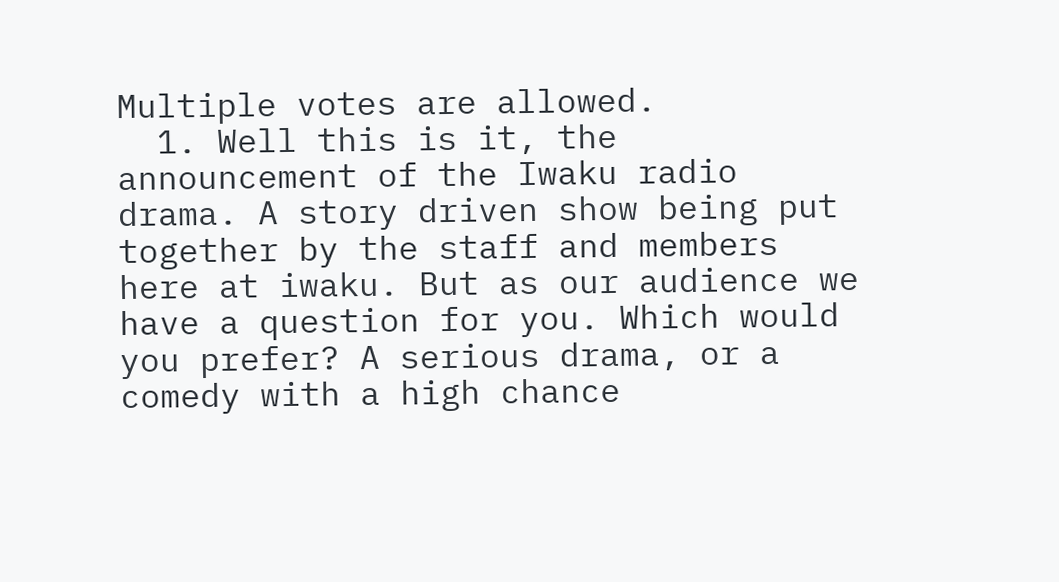Multiple votes are allowed.
  1. Well this is it, the announcement of the Iwaku radio drama. A story driven show being put together by the staff and members here at iwaku. But as our audience we have a question for you. Which would you prefer? A serious drama, or a comedy with a high chance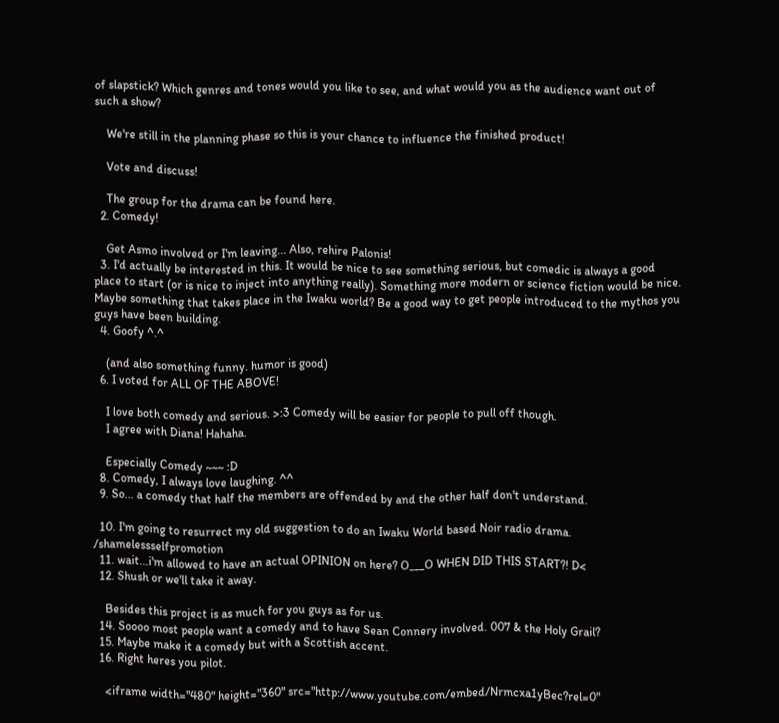of slapstick? Which genres and tones would you like to see, and what would you as the audience want out of such a show?

    We're still in the planning phase so this is your chance to influence the finished product!

    Vote and discuss!

    The group for the drama can be found here.
  2. Comedy!

    Get Asmo involved or I'm leaving... Also, rehire Palonis!
  3. I'd actually be interested in this. It would be nice to see something serious, but comedic is always a good place to start (or is nice to inject into anything really). Something more modern or science fiction would be nice. Maybe something that takes place in the Iwaku world? Be a good way to get people introduced to the mythos you guys have been building.
  4. Goofy ^.^

    (and also something funny. humor is good)
  6. I voted for ALL OF THE ABOVE!

    I love both comedy and serious. >:3 Comedy will be easier for people to pull off though.
    I agree with Diana! Hahaha.

    Especially Comedy ~~~ :D
  8. Comedy, I always love laughing. ^^
  9. So... a comedy that half the members are offended by and the other half don't understand.

  10. I'm going to resurrect my old suggestion to do an Iwaku World based Noir radio drama. /shamelessselfpromotion
  11. wait...i'm allowed to have an actual OPINION on here? O___O WHEN DID THIS START?! D<
  12. Shush or we'll take it away.

    Besides this project is as much for you guys as for us.
  14. Soooo most people want a comedy and to have Sean Connery involved. 007 & the Holy Grail?
  15. Maybe make it a comedy but with a Scottish accent.
  16. Right heres you pilot.

    <iframe width="480" height="360" src="http://www.youtube.com/embed/Nrmcxa1yBec?rel=0"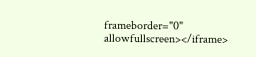frameborder="0" allowfullscreen></iframe>